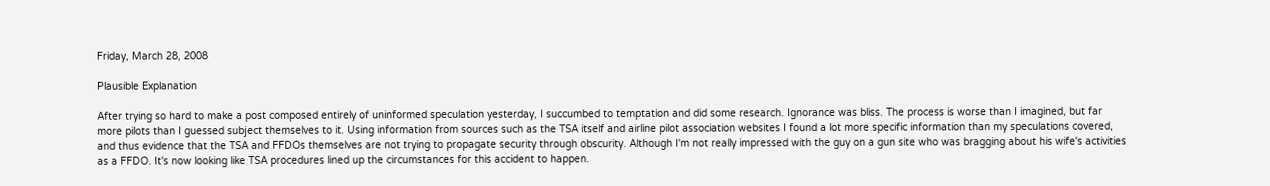Friday, March 28, 2008

Plausible Explanation

After trying so hard to make a post composed entirely of uninformed speculation yesterday, I succumbed to temptation and did some research. Ignorance was bliss. The process is worse than I imagined, but far more pilots than I guessed subject themselves to it. Using information from sources such as the TSA itself and airline pilot association websites I found a lot more specific information than my speculations covered, and thus evidence that the TSA and FFDOs themselves are not trying to propagate security through obscurity. Although I'm not really impressed with the guy on a gun site who was bragging about his wife's activities as a FFDO. It's now looking like TSA procedures lined up the circumstances for this accident to happen.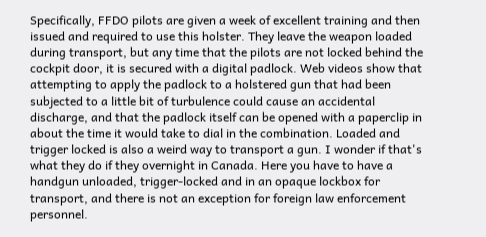Specifically, FFDO pilots are given a week of excellent training and then issued and required to use this holster. They leave the weapon loaded during transport, but any time that the pilots are not locked behind the cockpit door, it is secured with a digital padlock. Web videos show that attempting to apply the padlock to a holstered gun that had been subjected to a little bit of turbulence could cause an accidental discharge, and that the padlock itself can be opened with a paperclip in about the time it would take to dial in the combination. Loaded and trigger locked is also a weird way to transport a gun. I wonder if that's what they do if they overnight in Canada. Here you have to have a handgun unloaded, trigger-locked and in an opaque lockbox for transport, and there is not an exception for foreign law enforcement personnel.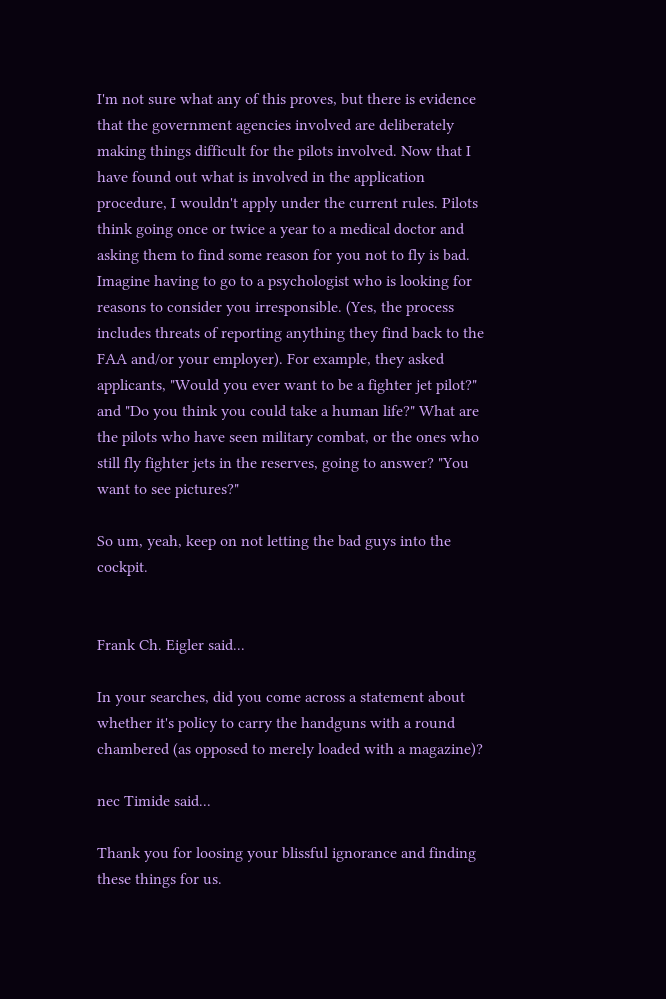I'm not sure what any of this proves, but there is evidence that the government agencies involved are deliberately making things difficult for the pilots involved. Now that I have found out what is involved in the application procedure, I wouldn't apply under the current rules. Pilots think going once or twice a year to a medical doctor and asking them to find some reason for you not to fly is bad. Imagine having to go to a psychologist who is looking for reasons to consider you irresponsible. (Yes, the process includes threats of reporting anything they find back to the FAA and/or your employer). For example, they asked applicants, "Would you ever want to be a fighter jet pilot?" and "Do you think you could take a human life?" What are the pilots who have seen military combat, or the ones who still fly fighter jets in the reserves, going to answer? "You want to see pictures?"

So um, yeah, keep on not letting the bad guys into the cockpit.


Frank Ch. Eigler said...

In your searches, did you come across a statement about whether it's policy to carry the handguns with a round chambered (as opposed to merely loaded with a magazine)?

nec Timide said...

Thank you for loosing your blissful ignorance and finding these things for us.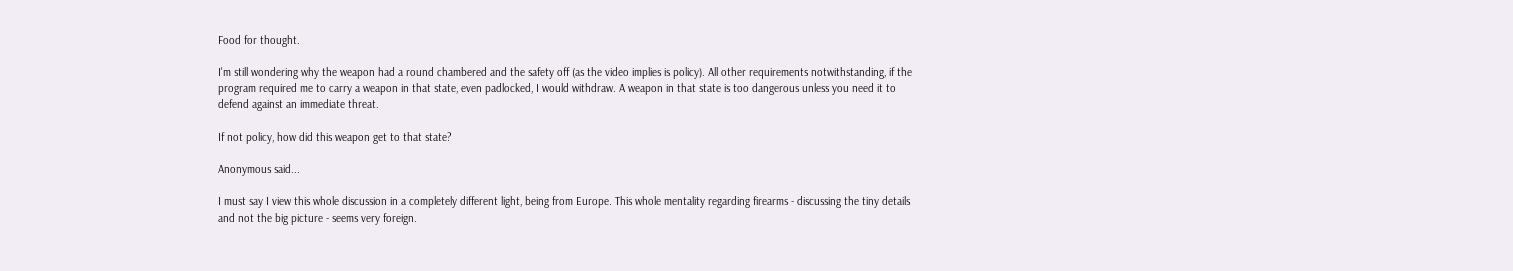Food for thought.

I'm still wondering why the weapon had a round chambered and the safety off (as the video implies is policy). All other requirements notwithstanding, if the program required me to carry a weapon in that state, even padlocked, I would withdraw. A weapon in that state is too dangerous unless you need it to defend against an immediate threat.

If not policy, how did this weapon get to that state?

Anonymous said...

I must say I view this whole discussion in a completely different light, being from Europe. This whole mentality regarding firearms - discussing the tiny details and not the big picture - seems very foreign.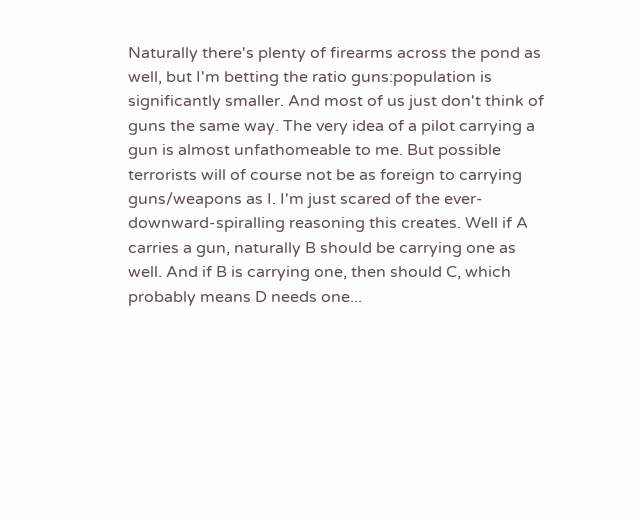Naturally there's plenty of firearms across the pond as well, but I'm betting the ratio guns:population is significantly smaller. And most of us just don't think of guns the same way. The very idea of a pilot carrying a gun is almost unfathomeable to me. But possible terrorists will of course not be as foreign to carrying guns/weapons as I. I'm just scared of the ever-downward-spiralling reasoning this creates. Well if A carries a gun, naturally B should be carrying one as well. And if B is carrying one, then should C, which probably means D needs one...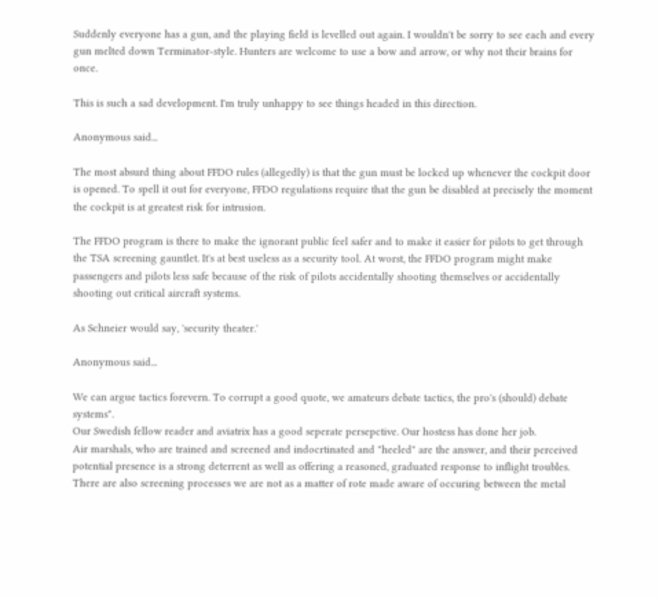Suddenly everyone has a gun, and the playing field is levelled out again. I wouldn't be sorry to see each and every gun melted down Terminator-style. Hunters are welcome to use a bow and arrow, or why not their brains for once.

This is such a sad development. I'm truly unhappy to see things headed in this direction.

Anonymous said...

The most absurd thing about FFDO rules (allegedly) is that the gun must be locked up whenever the cockpit door is opened. To spell it out for everyone, FFDO regulations require that the gun be disabled at precisely the moment the cockpit is at greatest risk for intrusion.

The FFDO program is there to make the ignorant public feel safer and to make it easier for pilots to get through the TSA screening gauntlet. It's at best useless as a security tool. At worst, the FFDO program might make passengers and pilots less safe because of the risk of pilots accidentally shooting themselves or accidentally shooting out critical aircraft systems.

As Schneier would say, 'security theater.'

Anonymous said...

We can argue tactics forevern. To corrupt a good quote, we amateurs debate tactics, the pro's (should) debate systems".
Our Swedish fellow reader and aviatrix has a good seperate persepctive. Our hostess has done her job.
Air marshals, who are trained and screened and indocrtinated and "heeled" are the answer, and their perceived potential presence is a strong deterrent as well as offering a reasoned, graduated response to inflight troubles. There are also screening processes we are not as a matter of rote made aware of occuring between the metal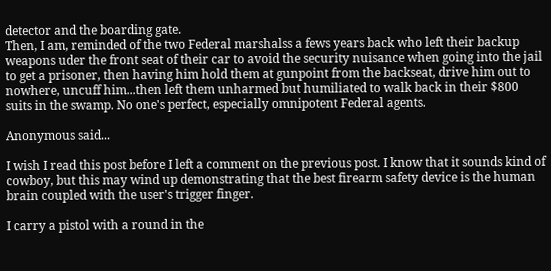detector and the boarding gate.
Then, I am, reminded of the two Federal marshalss a fews years back who left their backup weapons uder the front seat of their car to avoid the security nuisance when going into the jail to get a prisoner, then having him hold them at gunpoint from the backseat, drive him out to nowhere, uncuff him...then left them unharmed but humiliated to walk back in their $800 suits in the swamp. No one's perfect, especially omnipotent Federal agents.

Anonymous said...

I wish I read this post before I left a comment on the previous post. I know that it sounds kind of cowboy, but this may wind up demonstrating that the best firearm safety device is the human brain coupled with the user's trigger finger.

I carry a pistol with a round in the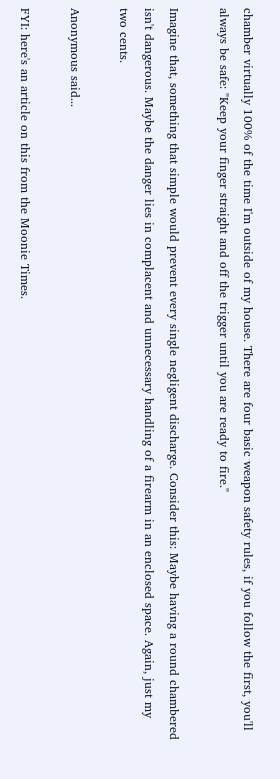chamber virtually 100% of the time I'm outside of my house. There are four basic weapon safety rules, if you follow the first, you'll always be safe: "Keep your finger straight and off the trigger until you are ready to fire."

Imagine that, something that simple would prevent every single negligent discharge. Consider this: Maybe having a round chambered isn't dangerous. Maybe the danger lies in complacent and unnecessary handling of a firearm in an enclosed space. Again, just my two cents.

Anonymous said...

FYI: here's an article on this from the Moonie Times.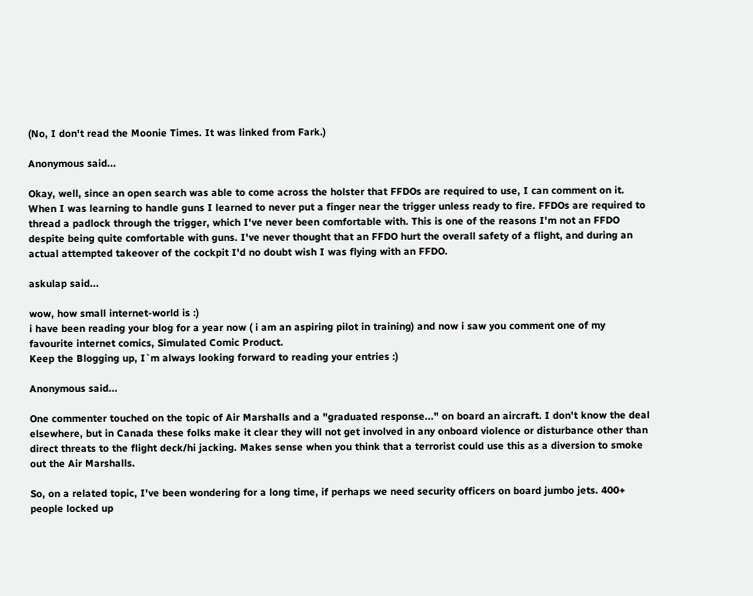(No, I don't read the Moonie Times. It was linked from Fark.)

Anonymous said...

Okay, well, since an open search was able to come across the holster that FFDOs are required to use, I can comment on it. When I was learning to handle guns I learned to never put a finger near the trigger unless ready to fire. FFDOs are required to thread a padlock through the trigger, which I've never been comfortable with. This is one of the reasons I'm not an FFDO despite being quite comfortable with guns. I've never thought that an FFDO hurt the overall safety of a flight, and during an actual attempted takeover of the cockpit I'd no doubt wish I was flying with an FFDO.

askulap said...

wow, how small internet-world is :)
i have been reading your blog for a year now ( i am an aspiring pilot in training) and now i saw you comment one of my favourite internet comics, Simulated Comic Product.
Keep the Blogging up, I`m always looking forward to reading your entries :)

Anonymous said...

One commenter touched on the topic of Air Marshalls and a "graduated response..." on board an aircraft. I don't know the deal elsewhere, but in Canada these folks make it clear they will not get involved in any onboard violence or disturbance other than direct threats to the flight deck/hi jacking. Makes sense when you think that a terrorist could use this as a diversion to smoke out the Air Marshalls.

So, on a related topic, I've been wondering for a long time, if perhaps we need security officers on board jumbo jets. 400+ people locked up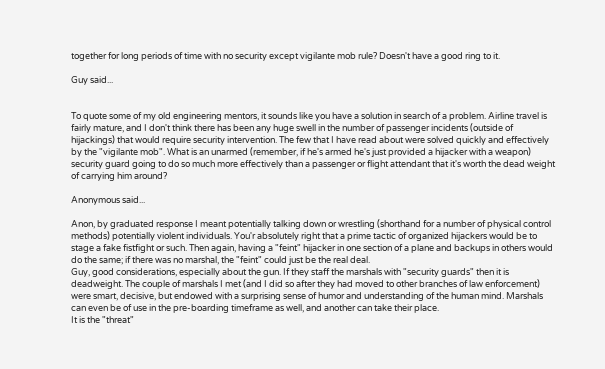together for long periods of time with no security except vigilante mob rule? Doesn't have a good ring to it.

Guy said...


To quote some of my old engineering mentors, it sounds like you have a solution in search of a problem. Airline travel is fairly mature, and I don't think there has been any huge swell in the number of passenger incidents (outside of hijackings) that would require security intervention. The few that I have read about were solved quickly and effectively by the "vigilante mob". What is an unarmed (remember, if he's armed he's just provided a hijacker with a weapon) security guard going to do so much more effectively than a passenger or flight attendant that it's worth the dead weight of carrying him around?

Anonymous said...

Anon, by graduated response I meant potentially talking down or wrestling (shorthand for a number of physical control methods) potentially violent individuals. You'r absolutely right that a prime tactic of organized hijackers would be to stage a fake fistfight or such. Then again, having a "feint" hijacker in one section of a plane and backups in others would do the same; if there was no marshal, the "feint" could just be the real deal.
Guy, good considerations, especially about the gun. If they staff the marshals with "security guards" then it is deadweight. The couple of marshals I met (and I did so after they had moved to other branches of law enforcement) were smart, decisive, but endowed with a surprising sense of humor and understanding of the human mind. Marshals can even be of use in the pre-boarding timeframe as well, and another can take their place.
It is the "threat"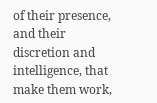of their presence, and their discretion and intelligence, that make them work,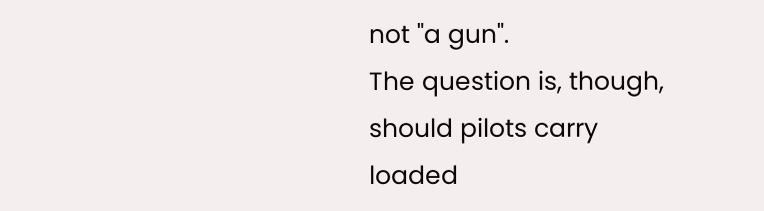not "a gun".
The question is, though, should pilots carry loaded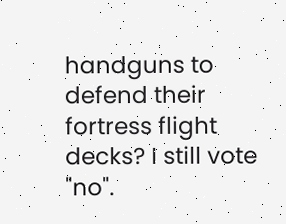handguns to defend their fortress flight decks? I still vote "no".